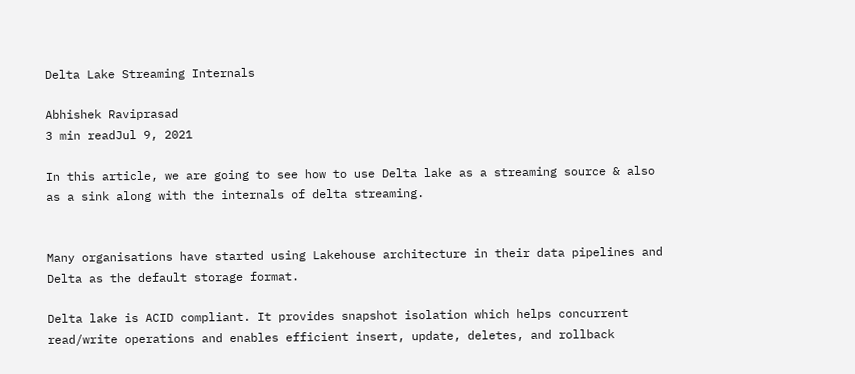Delta Lake Streaming Internals

Abhishek Raviprasad
3 min readJul 9, 2021

In this article, we are going to see how to use Delta lake as a streaming source & also as a sink along with the internals of delta streaming.


Many organisations have started using Lakehouse architecture in their data pipelines and Delta as the default storage format.

Delta lake is ACID compliant. It provides snapshot isolation which helps concurrent read/write operations and enables efficient insert, update, deletes, and rollback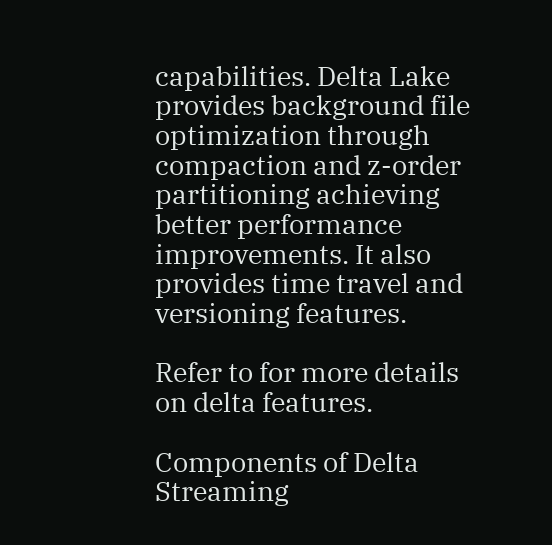capabilities. Delta Lake provides background file optimization through compaction and z-order partitioning achieving better performance improvements. It also provides time travel and versioning features.

Refer to for more details on delta features.

Components of Delta Streaming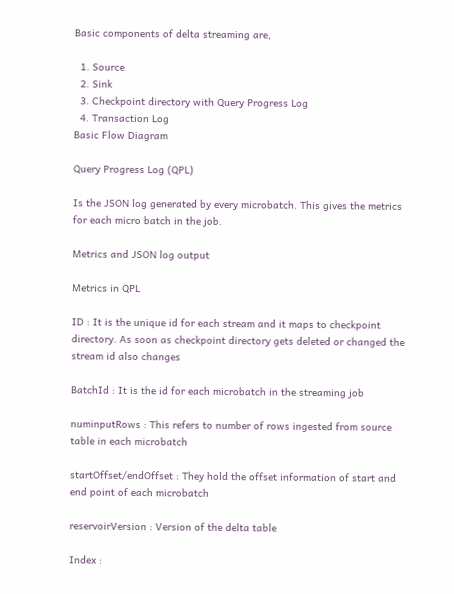Basic components of delta streaming are,

  1. Source
  2. Sink
  3. Checkpoint directory with Query Progress Log
  4. Transaction Log
Basic Flow Diagram

Query Progress Log (QPL)

Is the JSON log generated by every microbatch. This gives the metrics for each micro batch in the job.

Metrics and JSON log output

Metrics in QPL

ID : It is the unique id for each stream and it maps to checkpoint directory. As soon as checkpoint directory gets deleted or changed the stream id also changes

BatchId : It is the id for each microbatch in the streaming job

numinputRows : This refers to number of rows ingested from source table in each microbatch

startOffset/endOffset : They hold the offset information of start and end point of each microbatch

reservoirVersion : Version of the delta table

Index :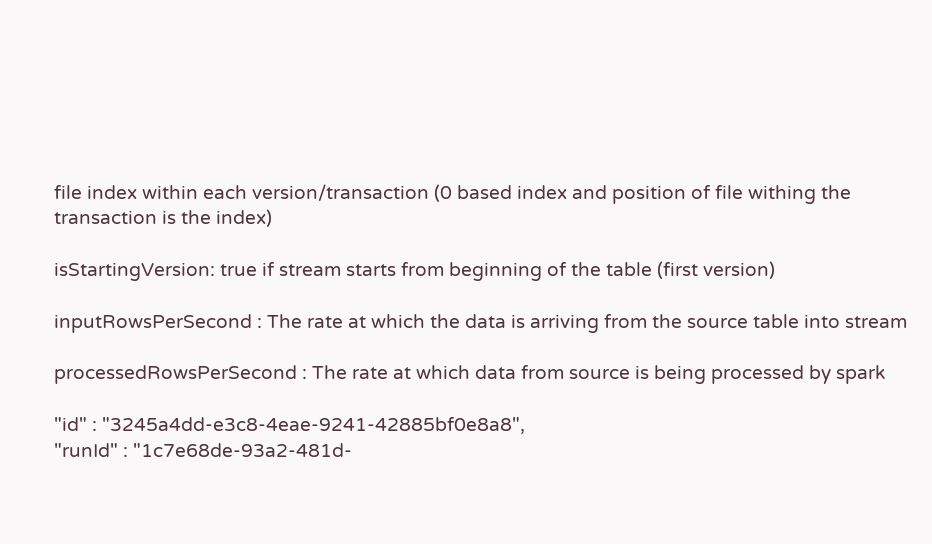file index within each version/transaction (0 based index and position of file withing the transaction is the index)

isStartingVersion: true if stream starts from beginning of the table (first version)

inputRowsPerSecond : The rate at which the data is arriving from the source table into stream

processedRowsPerSecond : The rate at which data from source is being processed by spark

"id" : "3245a4dd-e3c8-4eae-9241-42885bf0e8a8",
"runId" : "1c7e68de-93a2-481d-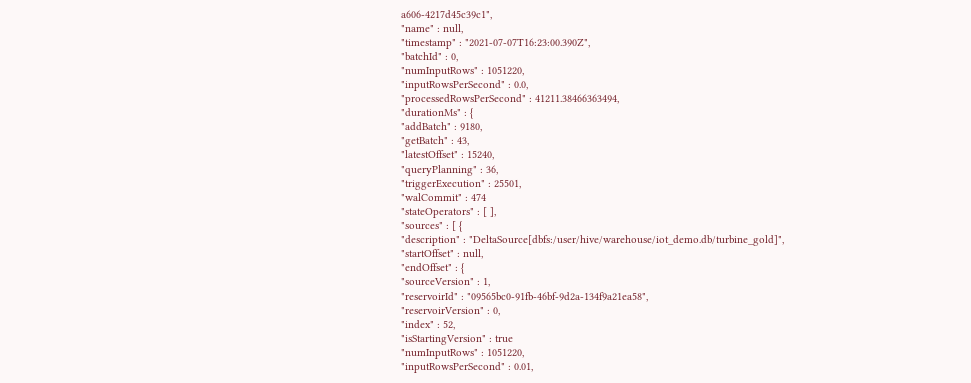a606-4217d45c39c1",
"name" : null,
"timestamp" : "2021-07-07T16:23:00.390Z",
"batchId" : 0,
"numInputRows" : 1051220,
"inputRowsPerSecond" : 0.0,
"processedRowsPerSecond" : 41211.38466363494,
"durationMs" : {
"addBatch" : 9180,
"getBatch" : 43,
"latestOffset" : 15240,
"queryPlanning" : 36,
"triggerExecution" : 25501,
"walCommit" : 474
"stateOperators" : [ ],
"sources" : [ {
"description" : "DeltaSource[dbfs:/user/hive/warehouse/iot_demo.db/turbine_gold]",
"startOffset" : null,
"endOffset" : {
"sourceVersion" : 1,
"reservoirId" : "09565bc0-91fb-46bf-9d2a-134f9a21ea58",
"reservoirVersion" : 0,
"index" : 52,
"isStartingVersion" : true
"numInputRows" : 1051220,
"inputRowsPerSecond" : 0.01,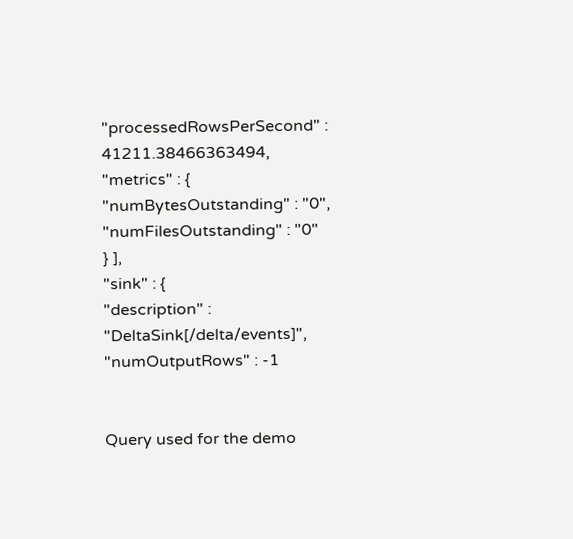"processedRowsPerSecond" : 41211.38466363494,
"metrics" : {
"numBytesOutstanding" : "0",
"numFilesOutstanding" : "0"
} ],
"sink" : {
"description" : "DeltaSink[/delta/events]",
"numOutputRows" : -1


Query used for the demo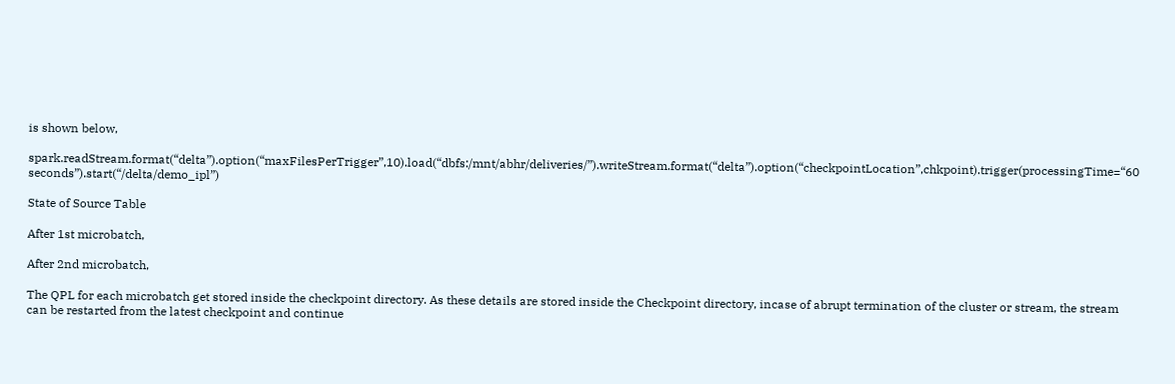is shown below,

spark.readStream.format(“delta”).option(“maxFilesPerTrigger”,10).load(“dbfs:/mnt/abhr/deliveries/”).writeStream.format(“delta”).option(“checkpointLocation”,chkpoint).trigger(processingTime=“60 seconds”).start(“/delta/demo_ipl”)

State of Source Table

After 1st microbatch,

After 2nd microbatch,

The QPL for each microbatch get stored inside the checkpoint directory. As these details are stored inside the Checkpoint directory, incase of abrupt termination of the cluster or stream, the stream can be restarted from the latest checkpoint and continue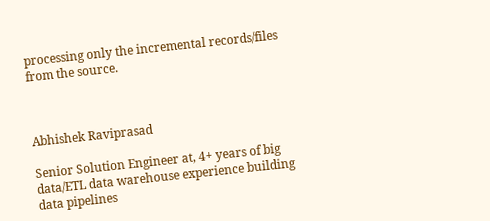processing only the incremental records/files from the source.



Abhishek Raviprasad

Senior Solution Engineer at, 4+ years of big data/ETL data warehouse experience building data pipelines